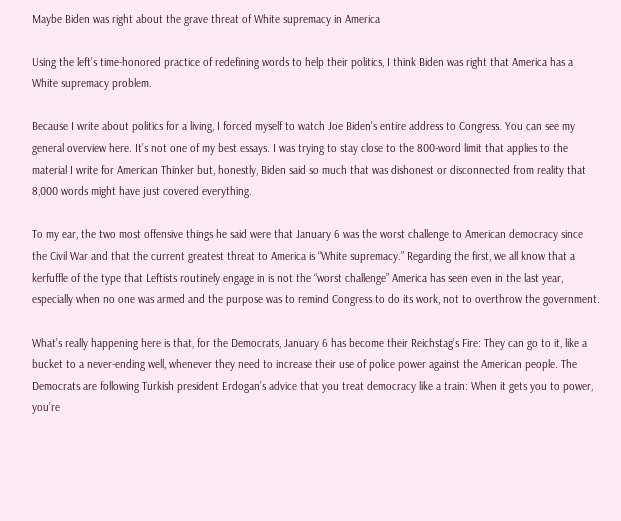Maybe Biden was right about the grave threat of White supremacy in America

Using the left’s time-honored practice of redefining words to help their politics, I think Biden was right that America has a White supremacy problem.

Because I write about politics for a living, I forced myself to watch Joe Biden’s entire address to Congress. You can see my general overview here. It’s not one of my best essays. I was trying to stay close to the 800-word limit that applies to the material I write for American Thinker but, honestly, Biden said so much that was dishonest or disconnected from reality that 8,000 words might have just covered everything.

To my ear, the two most offensive things he said were that January 6 was the worst challenge to American democracy since the Civil War and that the current greatest threat to America is “White supremacy.” Regarding the first, we all know that a kerfuffle of the type that Leftists routinely engage in is not the “worst challenge” America has seen even in the last year, especially when no one was armed and the purpose was to remind Congress to do its work, not to overthrow the government.

What’s really happening here is that, for the Democrats, January 6 has become their Reichstag’s Fire: They can go to it, like a bucket to a never-ending well, whenever they need to increase their use of police power against the American people. The Democrats are following Turkish president Erdogan’s advice that you treat democracy like a train: When it gets you to power, you’re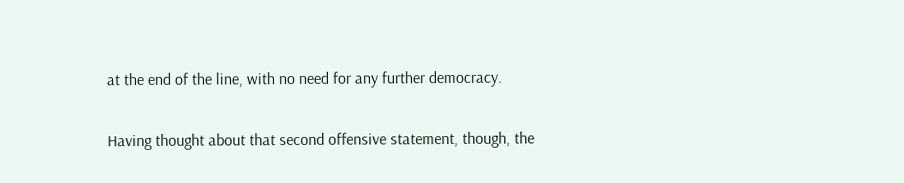at the end of the line, with no need for any further democracy.

Having thought about that second offensive statement, though, the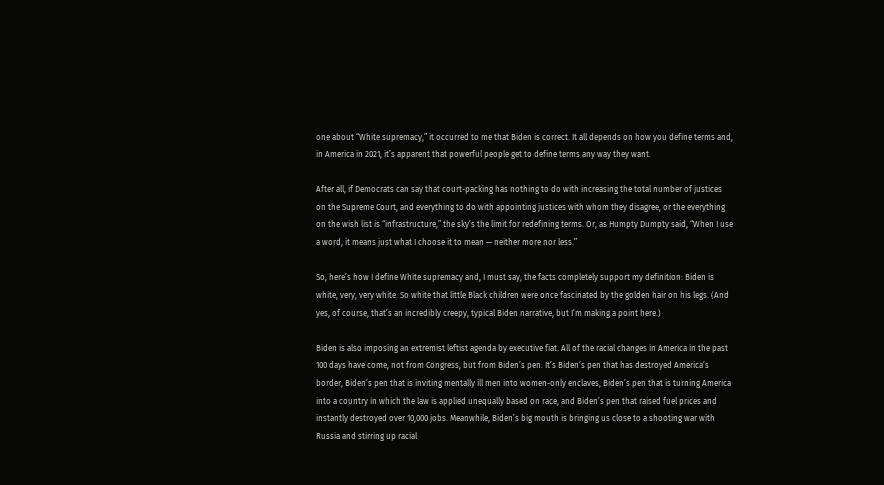one about “White supremacy,” it occurred to me that Biden is correct. It all depends on how you define terms and, in America in 2021, it’s apparent that powerful people get to define terms any way they want.

After all, if Democrats can say that court-packing has nothing to do with increasing the total number of justices on the Supreme Court, and everything to do with appointing justices with whom they disagree, or the everything on the wish list is “infrastructure,” the sky’s the limit for redefining terms. Or, as Humpty Dumpty said, “When I use a word, it means just what I choose it to mean — neither more nor less.”

So, here’s how I define White supremacy and, I must say, the facts completely support my definition: Biden is white, very, very white. So white that little Black children were once fascinated by the golden hair on his legs. (And yes, of course, that’s an incredibly creepy, typical Biden narrative, but I’m making a point here.)

Biden is also imposing an extremist leftist agenda by executive fiat. All of the racial changes in America in the past 100 days have come, not from Congress, but from Biden’s pen. It’s Biden’s pen that has destroyed America’s border, Biden’s pen that is inviting mentally ill men into women-only enclaves, Biden’s pen that is turning America into a country in which the law is applied unequally based on race, and Biden’s pen that raised fuel prices and instantly destroyed over 10,000 jobs. Meanwhile, Biden’s big mouth is bringing us close to a shooting war with Russia and stirring up racial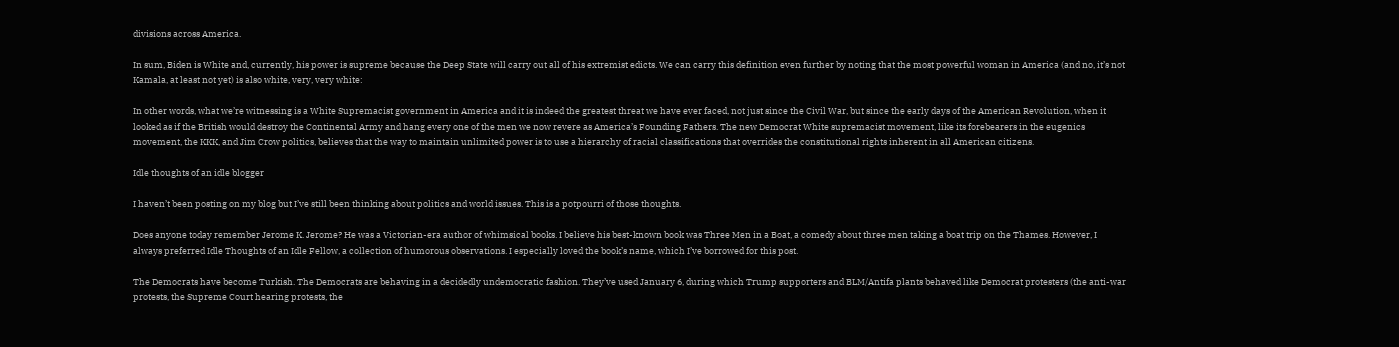divisions across America.

In sum, Biden is White and, currently, his power is supreme because the Deep State will carry out all of his extremist edicts. We can carry this definition even further by noting that the most powerful woman in America (and no, it’s not Kamala, at least not yet) is also white, very, very white:

In other words, what we’re witnessing is a White Supremacist government in America and it is indeed the greatest threat we have ever faced, not just since the Civil War, but since the early days of the American Revolution, when it looked as if the British would destroy the Continental Army and hang every one of the men we now revere as America’s Founding Fathers. The new Democrat White supremacist movement, like its forebearers in the eugenics movement, the KKK, and Jim Crow politics, believes that the way to maintain unlimited power is to use a hierarchy of racial classifications that overrides the constitutional rights inherent in all American citizens.

Idle thoughts of an idle blogger

I haven’t been posting on my blog but I’ve still been thinking about politics and world issues. This is a potpourri of those thoughts.

Does anyone today remember Jerome K. Jerome? He was a Victorian-era author of whimsical books. I believe his best-known book was Three Men in a Boat, a comedy about three men taking a boat trip on the Thames. However, I always preferred Idle Thoughts of an Idle Fellow, a collection of humorous observations. I especially loved the book’s name, which I’ve borrowed for this post.

The Democrats have become Turkish. The Democrats are behaving in a decidedly undemocratic fashion. They’ve used January 6, during which Trump supporters and BLM/Antifa plants behaved like Democrat protesters (the anti-war protests, the Supreme Court hearing protests, the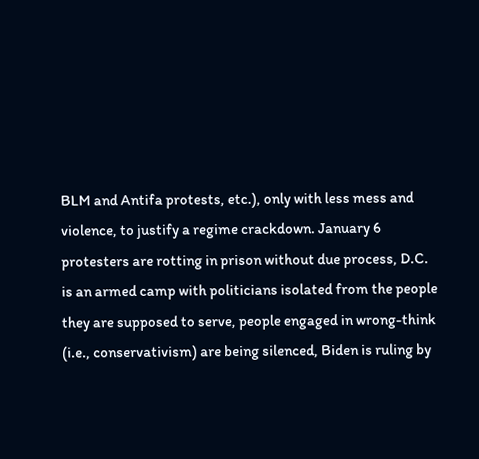BLM and Antifa protests, etc.), only with less mess and violence, to justify a regime crackdown. January 6 protesters are rotting in prison without due process, D.C. is an armed camp with politicians isolated from the people they are supposed to serve, people engaged in wrong-think (i.e., conservativism) are being silenced, Biden is ruling by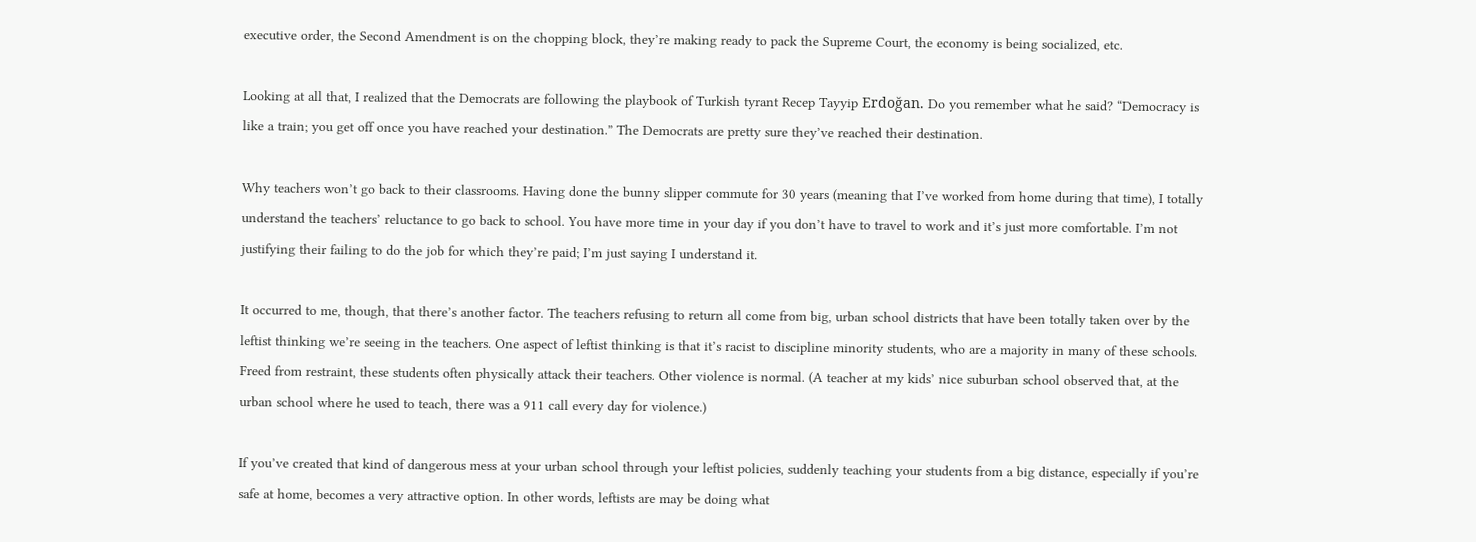executive order, the Second Amendment is on the chopping block, they’re making ready to pack the Supreme Court, the economy is being socialized, etc.

Looking at all that, I realized that the Democrats are following the playbook of Turkish tyrant Recep Tayyip Erdoğan. Do you remember what he said? “Democracy is like a train; you get off once you have reached your destination.” The Democrats are pretty sure they’ve reached their destination.

Why teachers won’t go back to their classrooms. Having done the bunny slipper commute for 30 years (meaning that I’ve worked from home during that time), I totally understand the teachers’ reluctance to go back to school. You have more time in your day if you don’t have to travel to work and it’s just more comfortable. I’m not justifying their failing to do the job for which they’re paid; I’m just saying I understand it.

It occurred to me, though, that there’s another factor. The teachers refusing to return all come from big, urban school districts that have been totally taken over by the leftist thinking we’re seeing in the teachers. One aspect of leftist thinking is that it’s racist to discipline minority students, who are a majority in many of these schools. Freed from restraint, these students often physically attack their teachers. Other violence is normal. (A teacher at my kids’ nice suburban school observed that, at the urban school where he used to teach, there was a 911 call every day for violence.)

If you’ve created that kind of dangerous mess at your urban school through your leftist policies, suddenly teaching your students from a big distance, especially if you’re safe at home, becomes a very attractive option. In other words, leftists are may be doing what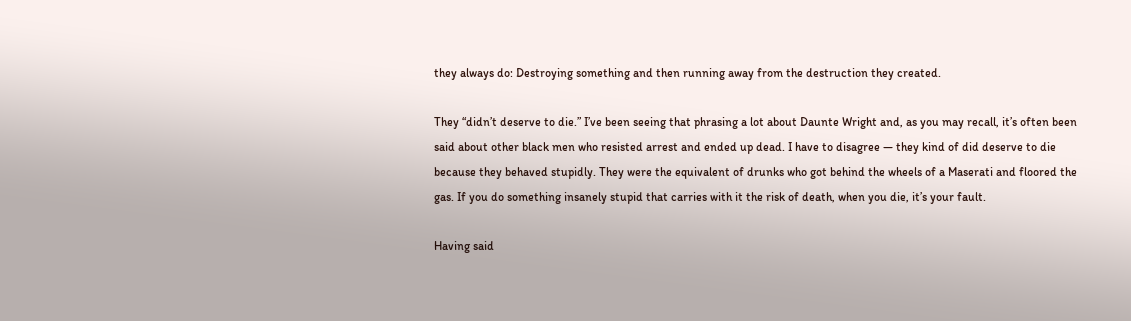they always do: Destroying something and then running away from the destruction they created.

They “didn’t deserve to die.” I’ve been seeing that phrasing a lot about Daunte Wright and, as you may recall, it’s often been said about other black men who resisted arrest and ended up dead. I have to disagree — they kind of did deserve to die because they behaved stupidly. They were the equivalent of drunks who got behind the wheels of a Maserati and floored the gas. If you do something insanely stupid that carries with it the risk of death, when you die, it’s your fault.

Having said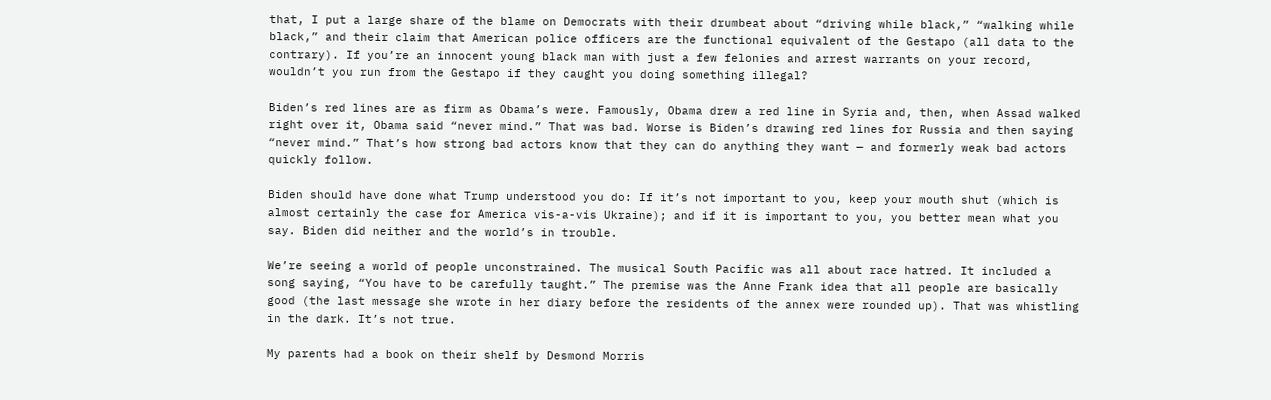that, I put a large share of the blame on Democrats with their drumbeat about “driving while black,” “walking while black,” and their claim that American police officers are the functional equivalent of the Gestapo (all data to the contrary). If you’re an innocent young black man with just a few felonies and arrest warrants on your record, wouldn’t you run from the Gestapo if they caught you doing something illegal?

Biden’s red lines are as firm as Obama’s were. Famously, Obama drew a red line in Syria and, then, when Assad walked right over it, Obama said “never mind.” That was bad. Worse is Biden’s drawing red lines for Russia and then saying “never mind.” That’s how strong bad actors know that they can do anything they want — and formerly weak bad actors quickly follow.

Biden should have done what Trump understood you do: If it’s not important to you, keep your mouth shut (which is almost certainly the case for America vis-a-vis Ukraine); and if it is important to you, you better mean what you say. Biden did neither and the world’s in trouble.

We’re seeing a world of people unconstrained. The musical South Pacific was all about race hatred. It included a song saying, “You have to be carefully taught.” The premise was the Anne Frank idea that all people are basically good (the last message she wrote in her diary before the residents of the annex were rounded up). That was whistling in the dark. It’s not true.

My parents had a book on their shelf by Desmond Morris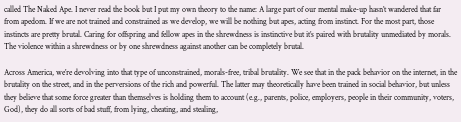called The Naked Ape. I never read the book but I put my own theory to the name: A large part of our mental make-up hasn’t wandered that far from apedom. If we are not trained and constrained as we develop, we will be nothing but apes, acting from instinct. For the most part, those instincts are pretty brutal. Caring for offspring and fellow apes in the shrewdness is instinctive but it’s paired with brutality unmediated by morals. The violence within a shrewdness or by one shrewdness against another can be completely brutal.

Across America, we’re devolving into that type of unconstrained, morals-free, tribal brutality. We see that in the pack behavior on the internet, in the brutality on the street, and in the perversions of the rich and powerful. The latter may theoretically have been trained in social behavior, but unless they believe that some force greater than themselves is holding them to account (e.g., parents, police, employers, people in their community, voters, God), they do all sorts of bad stuff, from lying, cheating, and stealing,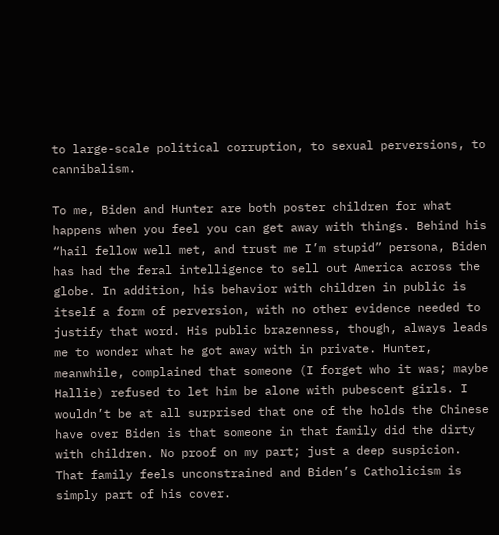to large-scale political corruption, to sexual perversions, to cannibalism.

To me, Biden and Hunter are both poster children for what happens when you feel you can get away with things. Behind his “hail fellow well met, and trust me I’m stupid” persona, Biden has had the feral intelligence to sell out America across the globe. In addition, his behavior with children in public is itself a form of perversion, with no other evidence needed to justify that word. His public brazenness, though, always leads me to wonder what he got away with in private. Hunter, meanwhile, complained that someone (I forget who it was; maybe Hallie) refused to let him be alone with pubescent girls. I wouldn’t be at all surprised that one of the holds the Chinese have over Biden is that someone in that family did the dirty with children. No proof on my part; just a deep suspicion. That family feels unconstrained and Biden’s Catholicism is simply part of his cover.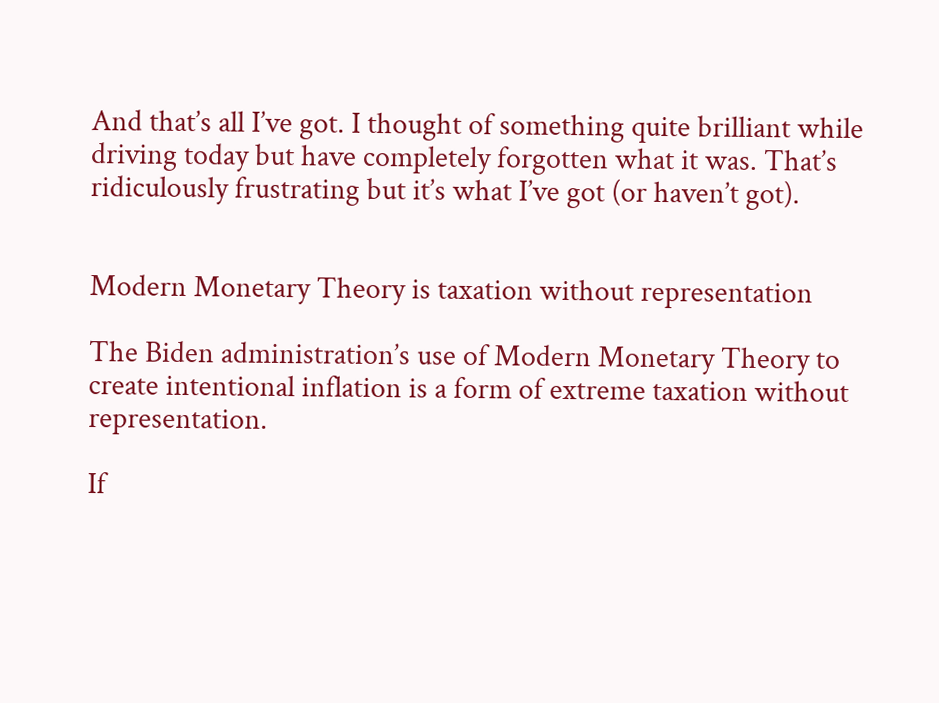And that’s all I’ve got. I thought of something quite brilliant while driving today but have completely forgotten what it was. That’s ridiculously frustrating but it’s what I’ve got (or haven’t got).


Modern Monetary Theory is taxation without representation

The Biden administration’s use of Modern Monetary Theory to create intentional inflation is a form of extreme taxation without representation.

If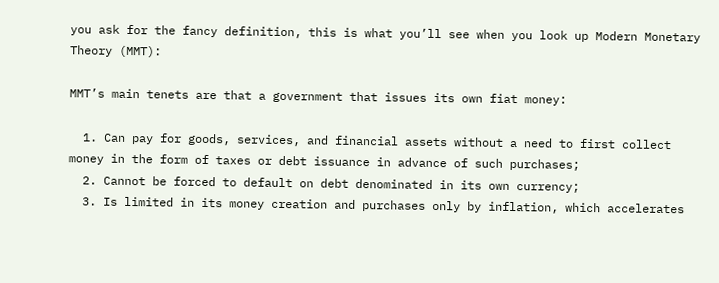you ask for the fancy definition, this is what you’ll see when you look up Modern Monetary Theory (MMT):

MMT’s main tenets are that a government that issues its own fiat money:

  1. Can pay for goods, services, and financial assets without a need to first collect money in the form of taxes or debt issuance in advance of such purchases;
  2. Cannot be forced to default on debt denominated in its own currency;
  3. Is limited in its money creation and purchases only by inflation, which accelerates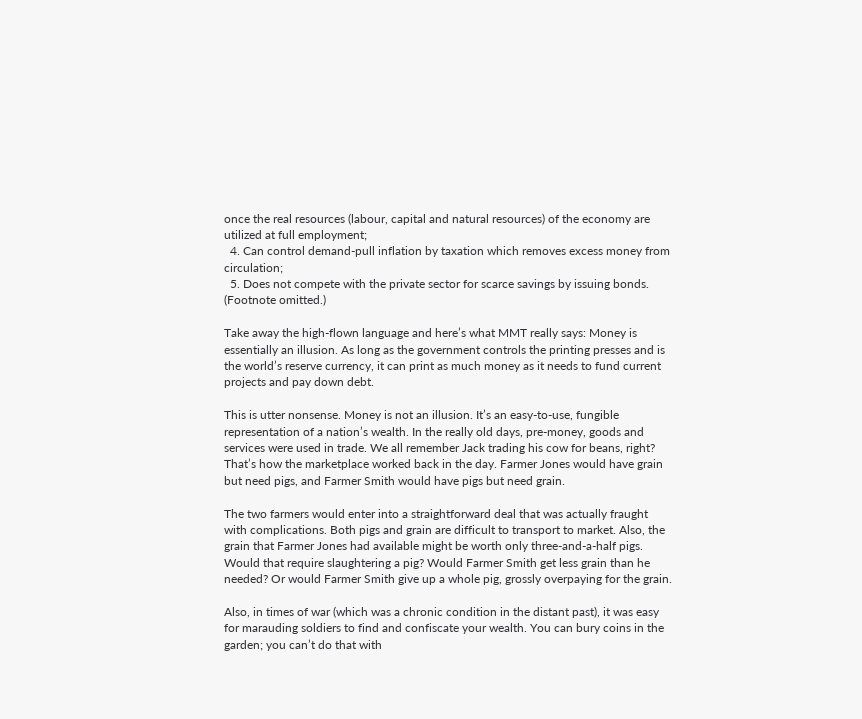once the real resources (labour, capital and natural resources) of the economy are utilized at full employment;
  4. Can control demand-pull inflation by taxation which removes excess money from circulation;
  5. Does not compete with the private sector for scarce savings by issuing bonds. (Footnote omitted.)

Take away the high-flown language and here’s what MMT really says: Money is essentially an illusion. As long as the government controls the printing presses and is the world’s reserve currency, it can print as much money as it needs to fund current projects and pay down debt.

This is utter nonsense. Money is not an illusion. It’s an easy-to-use, fungible representation of a nation’s wealth. In the really old days, pre-money, goods and services were used in trade. We all remember Jack trading his cow for beans, right? That’s how the marketplace worked back in the day. Farmer Jones would have grain but need pigs, and Farmer Smith would have pigs but need grain.

The two farmers would enter into a straightforward deal that was actually fraught with complications. Both pigs and grain are difficult to transport to market. Also, the grain that Farmer Jones had available might be worth only three-and-a-half pigs. Would that require slaughtering a pig? Would Farmer Smith get less grain than he needed? Or would Farmer Smith give up a whole pig, grossly overpaying for the grain.

Also, in times of war (which was a chronic condition in the distant past), it was easy for marauding soldiers to find and confiscate your wealth. You can bury coins in the garden; you can’t do that with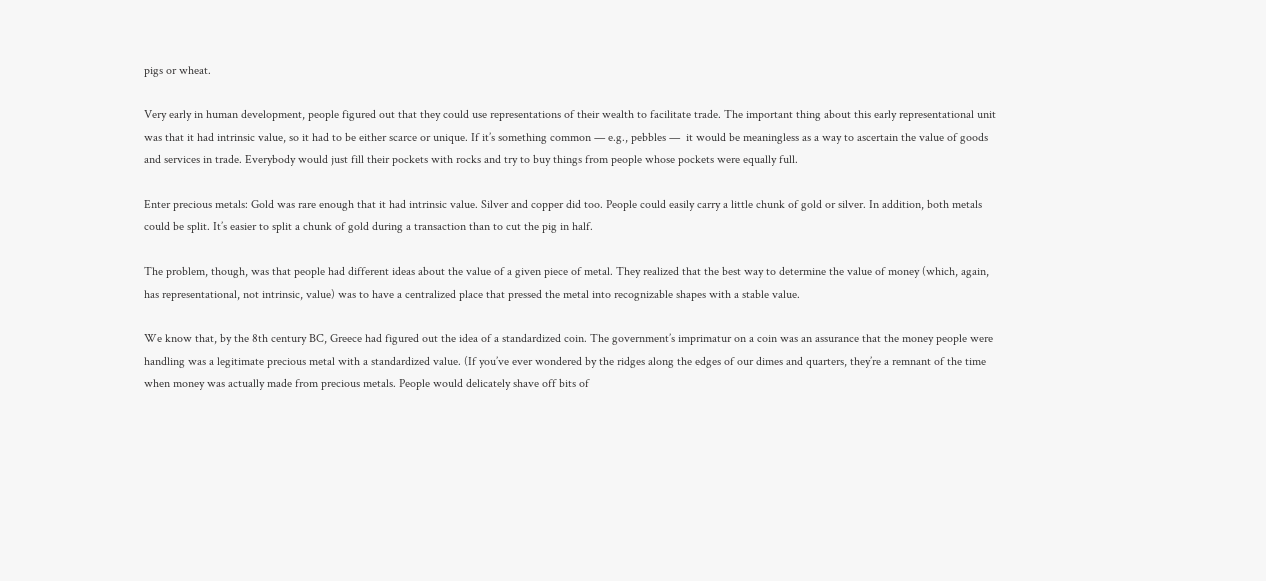pigs or wheat.

Very early in human development, people figured out that they could use representations of their wealth to facilitate trade. The important thing about this early representational unit was that it had intrinsic value, so it had to be either scarce or unique. If it’s something common — e.g., pebbles —  it would be meaningless as a way to ascertain the value of goods and services in trade. Everybody would just fill their pockets with rocks and try to buy things from people whose pockets were equally full.

Enter precious metals: Gold was rare enough that it had intrinsic value. Silver and copper did too. People could easily carry a little chunk of gold or silver. In addition, both metals could be split. It’s easier to split a chunk of gold during a transaction than to cut the pig in half.

The problem, though, was that people had different ideas about the value of a given piece of metal. They realized that the best way to determine the value of money (which, again, has representational, not intrinsic, value) was to have a centralized place that pressed the metal into recognizable shapes with a stable value.

We know that, by the 8th century BC, Greece had figured out the idea of a standardized coin. The government’s imprimatur on a coin was an assurance that the money people were handling was a legitimate precious metal with a standardized value. (If you’ve ever wondered by the ridges along the edges of our dimes and quarters, they’re a remnant of the time when money was actually made from precious metals. People would delicately shave off bits of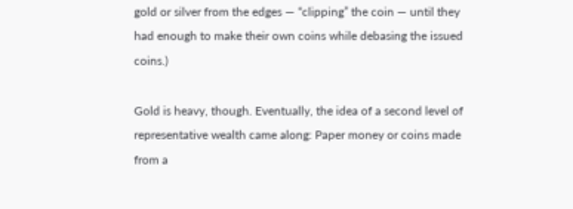gold or silver from the edges — “clipping” the coin — until they had enough to make their own coins while debasing the issued coins.)

Gold is heavy, though. Eventually, the idea of a second level of representative wealth came along: Paper money or coins made from a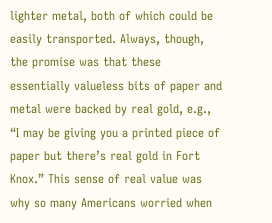lighter metal, both of which could be easily transported. Always, though, the promise was that these essentially valueless bits of paper and metal were backed by real gold, e.g., “I may be giving you a printed piece of paper but there’s real gold in Fort Knox.” This sense of real value was why so many Americans worried when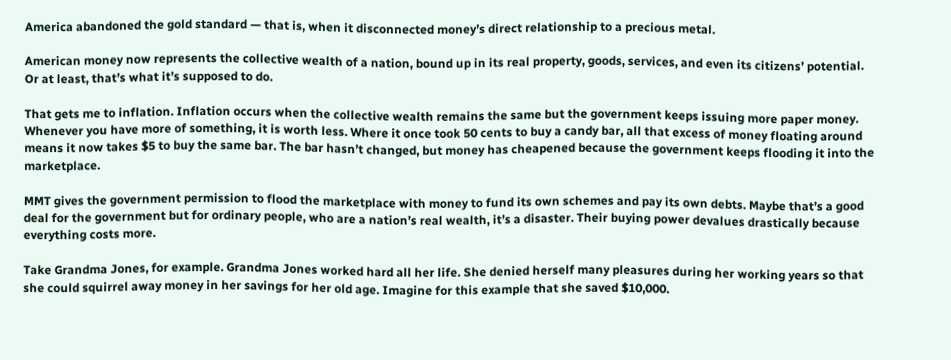America abandoned the gold standard — that is, when it disconnected money’s direct relationship to a precious metal.

American money now represents the collective wealth of a nation, bound up in its real property, goods, services, and even its citizens’ potential. Or at least, that’s what it’s supposed to do.

That gets me to inflation. Inflation occurs when the collective wealth remains the same but the government keeps issuing more paper money. Whenever you have more of something, it is worth less. Where it once took 50 cents to buy a candy bar, all that excess of money floating around means it now takes $5 to buy the same bar. The bar hasn’t changed, but money has cheapened because the government keeps flooding it into the marketplace.

MMT gives the government permission to flood the marketplace with money to fund its own schemes and pay its own debts. Maybe that’s a good deal for the government but for ordinary people, who are a nation’s real wealth, it’s a disaster. Their buying power devalues drastically because everything costs more.

Take Grandma Jones, for example. Grandma Jones worked hard all her life. She denied herself many pleasures during her working years so that she could squirrel away money in her savings for her old age. Imagine for this example that she saved $10,000.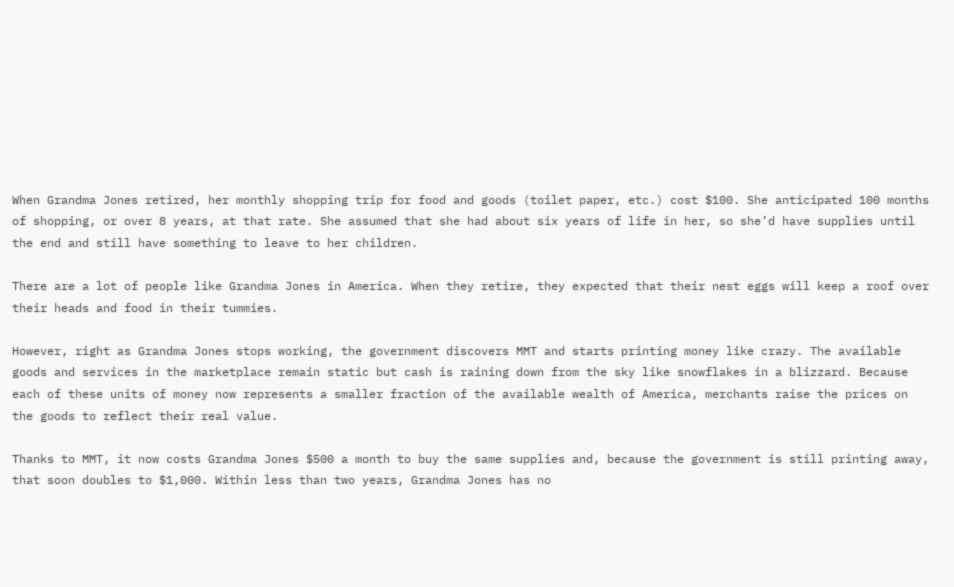When Grandma Jones retired, her monthly shopping trip for food and goods (toilet paper, etc.) cost $100. She anticipated 100 months of shopping, or over 8 years, at that rate. She assumed that she had about six years of life in her, so she’d have supplies until the end and still have something to leave to her children.

There are a lot of people like Grandma Jones in America. When they retire, they expected that their nest eggs will keep a roof over their heads and food in their tummies.

However, right as Grandma Jones stops working, the government discovers MMT and starts printing money like crazy. The available goods and services in the marketplace remain static but cash is raining down from the sky like snowflakes in a blizzard. Because each of these units of money now represents a smaller fraction of the available wealth of America, merchants raise the prices on the goods to reflect their real value.

Thanks to MMT, it now costs Grandma Jones $500 a month to buy the same supplies and, because the government is still printing away, that soon doubles to $1,000. Within less than two years, Grandma Jones has no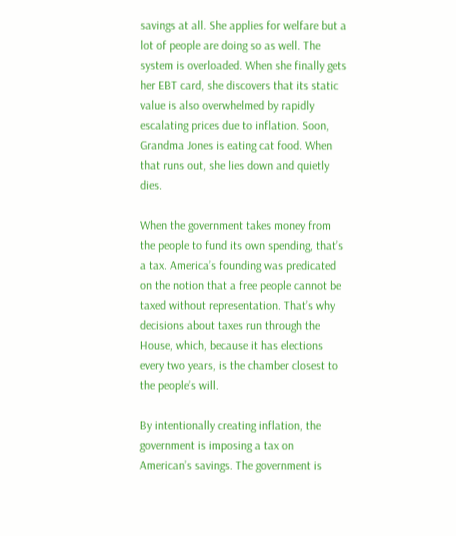savings at all. She applies for welfare but a lot of people are doing so as well. The system is overloaded. When she finally gets her EBT card, she discovers that its static value is also overwhelmed by rapidly escalating prices due to inflation. Soon, Grandma Jones is eating cat food. When that runs out, she lies down and quietly dies.

When the government takes money from the people to fund its own spending, that’s a tax. America’s founding was predicated on the notion that a free people cannot be taxed without representation. That’s why decisions about taxes run through the House, which, because it has elections every two years, is the chamber closest to the people’s will.

By intentionally creating inflation, the government is imposing a tax on American’s savings. The government is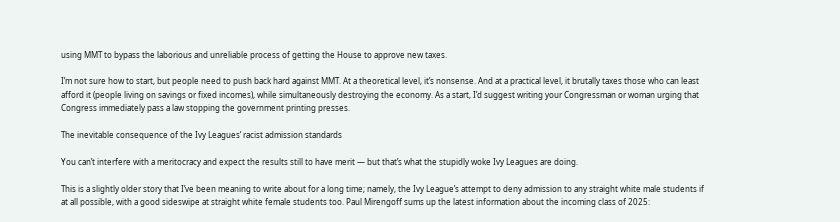using MMT to bypass the laborious and unreliable process of getting the House to approve new taxes.

I’m not sure how to start, but people need to push back hard against MMT. At a theoretical level, it’s nonsense. And at a practical level, it brutally taxes those who can least afford it (people living on savings or fixed incomes), while simultaneously destroying the economy. As a start, I’d suggest writing your Congressman or woman urging that Congress immediately pass a law stopping the government printing presses.

The inevitable consequence of the Ivy Leagues’ racist admission standards

You can’t interfere with a meritocracy and expect the results still to have merit — but that’s what the stupidly woke Ivy Leagues are doing.

This is a slightly older story that I’ve been meaning to write about for a long time; namely, the Ivy League’s attempt to deny admission to any straight white male students if at all possible, with a good sideswipe at straight white female students too. Paul Mirengoff sums up the latest information about the incoming class of 2025: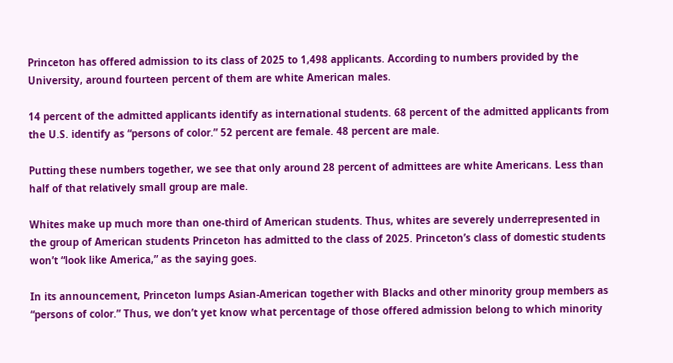Princeton has offered admission to its class of 2025 to 1,498 applicants. According to numbers provided by the University, around fourteen percent of them are white American males.

14 percent of the admitted applicants identify as international students. 68 percent of the admitted applicants from the U.S. identify as “persons of color.” 52 percent are female. 48 percent are male.

Putting these numbers together, we see that only around 28 percent of admittees are white Americans. Less than half of that relatively small group are male.

Whites make up much more than one-third of American students. Thus, whites are severely underrepresented in the group of American students Princeton has admitted to the class of 2025. Princeton’s class of domestic students won’t “look like America,” as the saying goes.

In its announcement, Princeton lumps Asian-American together with Blacks and other minority group members as “persons of color.” Thus, we don’t yet know what percentage of those offered admission belong to which minority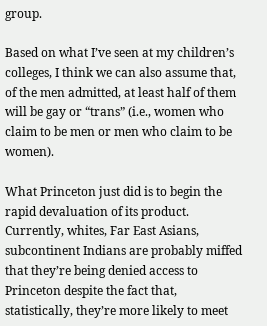group.

Based on what I’ve seen at my children’s colleges, I think we can also assume that, of the men admitted, at least half of them will be gay or “trans” (i.e., women who claim to be men or men who claim to be women).

What Princeton just did is to begin the rapid devaluation of its product. Currently, whites, Far East Asians, subcontinent Indians are probably miffed that they’re being denied access to Princeton despite the fact that, statistically, they’re more likely to meet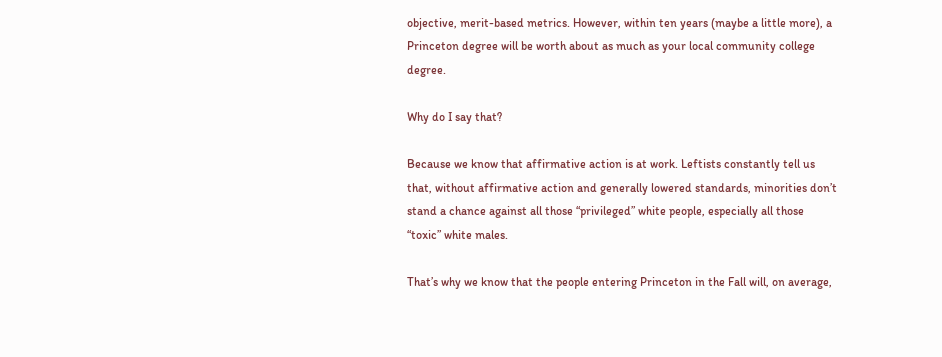objective, merit-based metrics. However, within ten years (maybe a little more), a Princeton degree will be worth about as much as your local community college degree.

Why do I say that?

Because we know that affirmative action is at work. Leftists constantly tell us that, without affirmative action and generally lowered standards, minorities don’t stand a chance against all those “privileged” white people, especially all those “toxic” white males.

That’s why we know that the people entering Princeton in the Fall will, on average,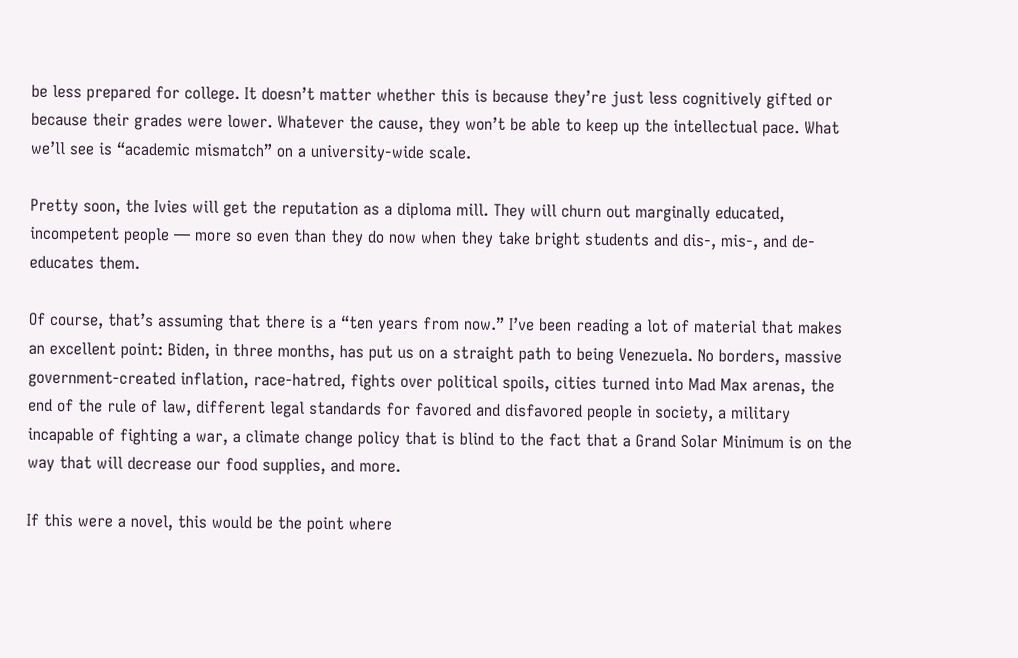be less prepared for college. It doesn’t matter whether this is because they’re just less cognitively gifted or because their grades were lower. Whatever the cause, they won’t be able to keep up the intellectual pace. What we’ll see is “academic mismatch” on a university-wide scale.

Pretty soon, the Ivies will get the reputation as a diploma mill. They will churn out marginally educated, incompetent people — more so even than they do now when they take bright students and dis-, mis-, and de-educates them.

Of course, that’s assuming that there is a “ten years from now.” I’ve been reading a lot of material that makes an excellent point: Biden, in three months, has put us on a straight path to being Venezuela. No borders, massive government-created inflation, race-hatred, fights over political spoils, cities turned into Mad Max arenas, the end of the rule of law, different legal standards for favored and disfavored people in society, a military incapable of fighting a war, a climate change policy that is blind to the fact that a Grand Solar Minimum is on the way that will decrease our food supplies, and more.

If this were a novel, this would be the point where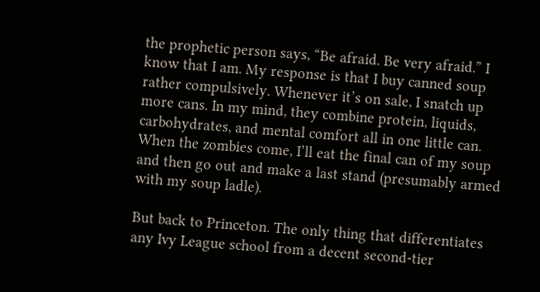the prophetic person says, “Be afraid. Be very afraid.” I know that I am. My response is that I buy canned soup rather compulsively. Whenever it’s on sale, I snatch up more cans. In my mind, they combine protein, liquids, carbohydrates, and mental comfort all in one little can. When the zombies come, I’ll eat the final can of my soup and then go out and make a last stand (presumably armed with my soup ladle).

But back to Princeton. The only thing that differentiates any Ivy League school from a decent second-tier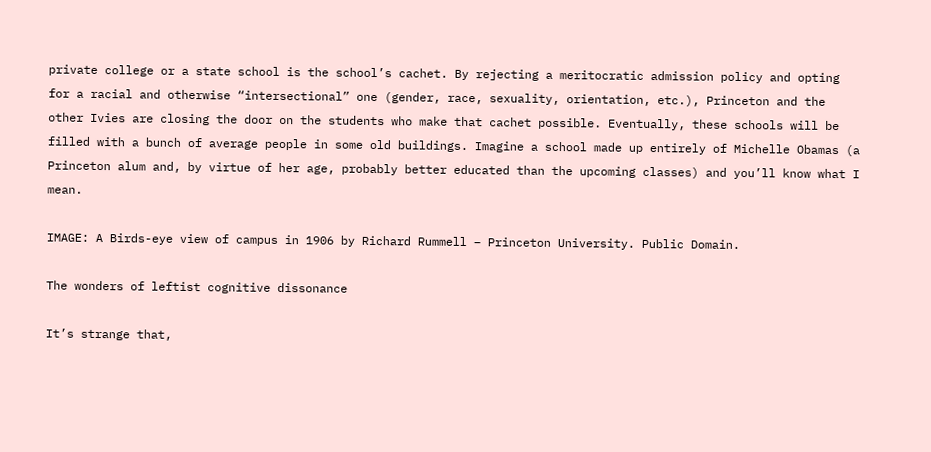private college or a state school is the school’s cachet. By rejecting a meritocratic admission policy and opting for a racial and otherwise “intersectional” one (gender, race, sexuality, orientation, etc.), Princeton and the other Ivies are closing the door on the students who make that cachet possible. Eventually, these schools will be filled with a bunch of average people in some old buildings. Imagine a school made up entirely of Michelle Obamas (a Princeton alum and, by virtue of her age, probably better educated than the upcoming classes) and you’ll know what I mean.

IMAGE: A Birds-eye view of campus in 1906 by Richard Rummell – Princeton University. Public Domain.

The wonders of leftist cognitive dissonance

It’s strange that,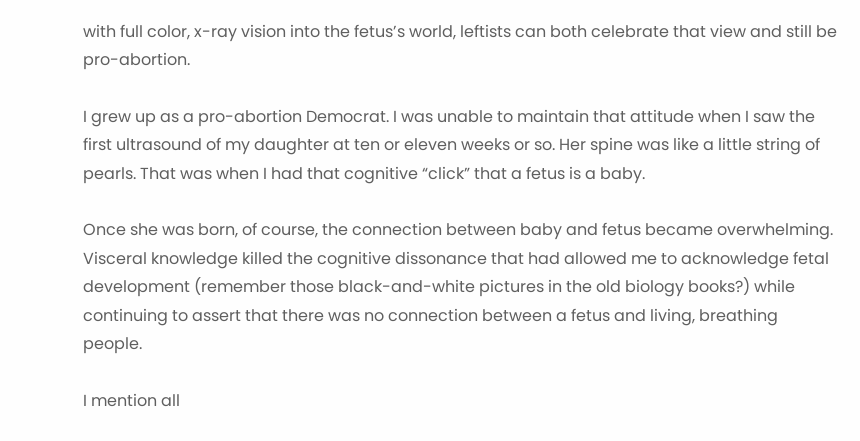with full color, x-ray vision into the fetus’s world, leftists can both celebrate that view and still be pro-abortion.

I grew up as a pro-abortion Democrat. I was unable to maintain that attitude when I saw the first ultrasound of my daughter at ten or eleven weeks or so. Her spine was like a little string of pearls. That was when I had that cognitive “click” that a fetus is a baby.

Once she was born, of course, the connection between baby and fetus became overwhelming. Visceral knowledge killed the cognitive dissonance that had allowed me to acknowledge fetal development (remember those black-and-white pictures in the old biology books?) while continuing to assert that there was no connection between a fetus and living, breathing people.

I mention all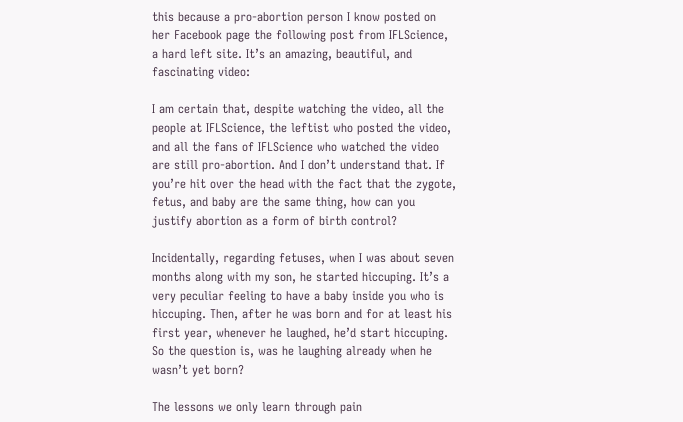this because a pro-abortion person I know posted on her Facebook page the following post from IFLScience, a hard left site. It’s an amazing, beautiful, and fascinating video:

I am certain that, despite watching the video, all the people at IFLScience, the leftist who posted the video, and all the fans of IFLScience who watched the video are still pro-abortion. And I don’t understand that. If you’re hit over the head with the fact that the zygote, fetus, and baby are the same thing, how can you justify abortion as a form of birth control?

Incidentally, regarding fetuses, when I was about seven months along with my son, he started hiccuping. It’s a very peculiar feeling to have a baby inside you who is hiccuping. Then, after he was born and for at least his first year, whenever he laughed, he’d start hiccuping. So the question is, was he laughing already when he wasn’t yet born?

The lessons we only learn through pain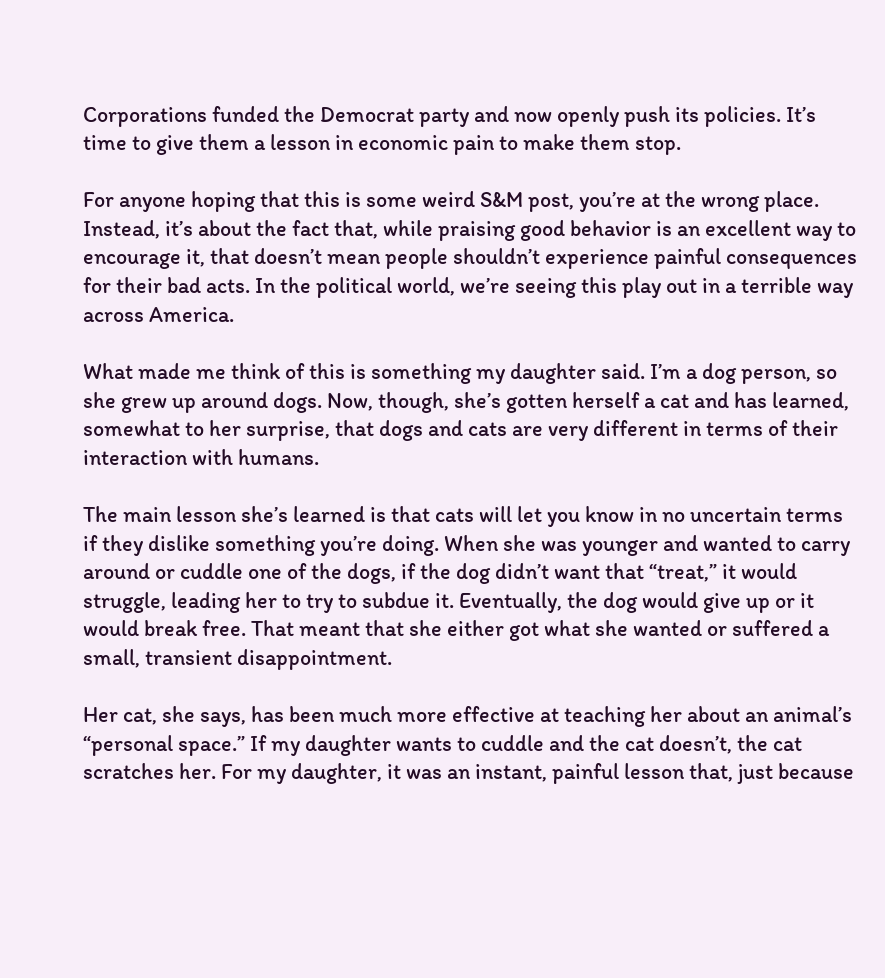Corporations funded the Democrat party and now openly push its policies. It’s time to give them a lesson in economic pain to make them stop.

For anyone hoping that this is some weird S&M post, you’re at the wrong place. Instead, it’s about the fact that, while praising good behavior is an excellent way to encourage it, that doesn’t mean people shouldn’t experience painful consequences for their bad acts. In the political world, we’re seeing this play out in a terrible way across America.

What made me think of this is something my daughter said. I’m a dog person, so she grew up around dogs. Now, though, she’s gotten herself a cat and has learned, somewhat to her surprise, that dogs and cats are very different in terms of their interaction with humans.

The main lesson she’s learned is that cats will let you know in no uncertain terms if they dislike something you’re doing. When she was younger and wanted to carry around or cuddle one of the dogs, if the dog didn’t want that “treat,” it would struggle, leading her to try to subdue it. Eventually, the dog would give up or it would break free. That meant that she either got what she wanted or suffered a small, transient disappointment.

Her cat, she says, has been much more effective at teaching her about an animal’s “personal space.” If my daughter wants to cuddle and the cat doesn’t, the cat scratches her. For my daughter, it was an instant, painful lesson that, just because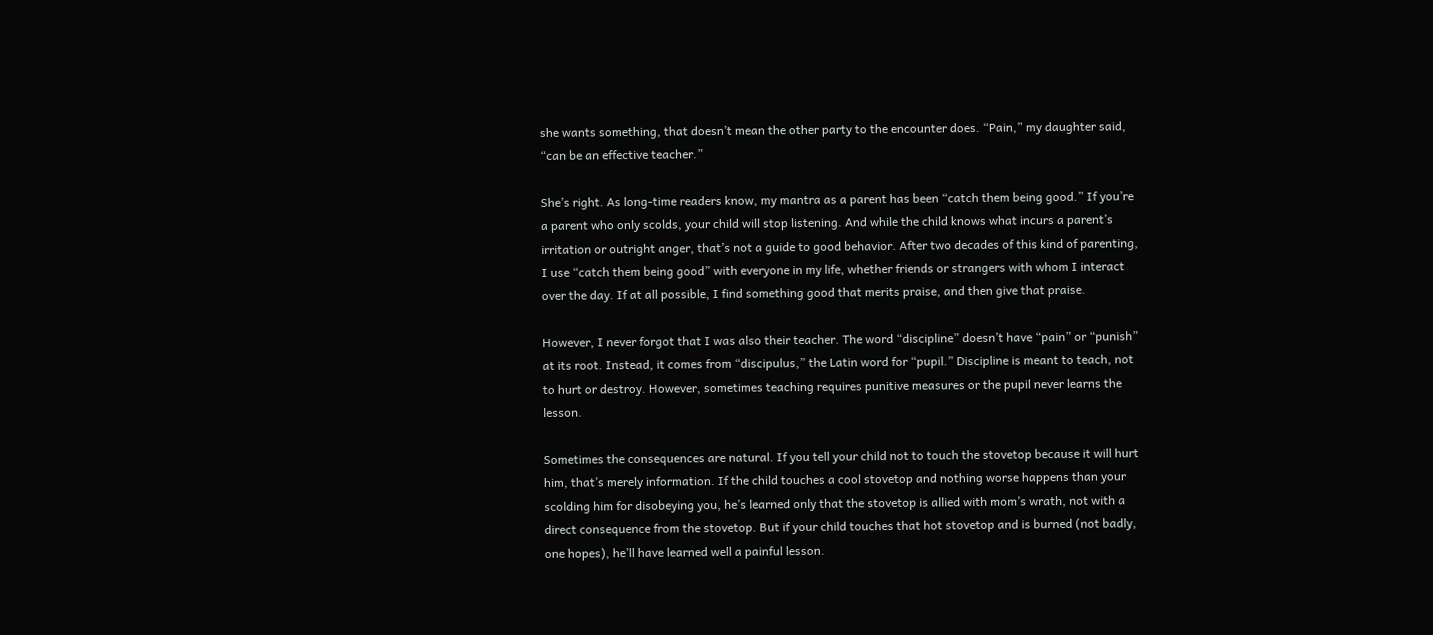she wants something, that doesn’t mean the other party to the encounter does. “Pain,” my daughter said, “can be an effective teacher.”

She’s right. As long-time readers know, my mantra as a parent has been “catch them being good.” If you’re a parent who only scolds, your child will stop listening. And while the child knows what incurs a parent’s irritation or outright anger, that’s not a guide to good behavior. After two decades of this kind of parenting, I use “catch them being good” with everyone in my life, whether friends or strangers with whom I interact over the day. If at all possible, I find something good that merits praise, and then give that praise.

However, I never forgot that I was also their teacher. The word “discipline” doesn’t have “pain” or “punish” at its root. Instead, it comes from “discipulus,” the Latin word for “pupil.” Discipline is meant to teach, not to hurt or destroy. However, sometimes teaching requires punitive measures or the pupil never learns the lesson.

Sometimes the consequences are natural. If you tell your child not to touch the stovetop because it will hurt him, that’s merely information. If the child touches a cool stovetop and nothing worse happens than your scolding him for disobeying you, he’s learned only that the stovetop is allied with mom’s wrath, not with a direct consequence from the stovetop. But if your child touches that hot stovetop and is burned (not badly, one hopes), he’ll have learned well a painful lesson.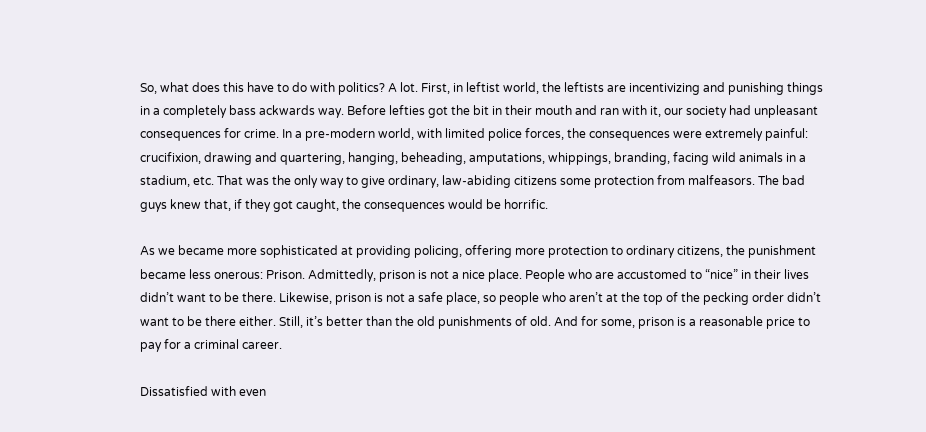So, what does this have to do with politics? A lot. First, in leftist world, the leftists are incentivizing and punishing things in a completely bass ackwards way. Before lefties got the bit in their mouth and ran with it, our society had unpleasant consequences for crime. In a pre-modern world, with limited police forces, the consequences were extremely painful: crucifixion, drawing and quartering, hanging, beheading, amputations, whippings, branding, facing wild animals in a stadium, etc. That was the only way to give ordinary, law-abiding citizens some protection from malfeasors. The bad guys knew that, if they got caught, the consequences would be horrific.

As we became more sophisticated at providing policing, offering more protection to ordinary citizens, the punishment became less onerous: Prison. Admittedly, prison is not a nice place. People who are accustomed to “nice” in their lives didn’t want to be there. Likewise, prison is not a safe place, so people who aren’t at the top of the pecking order didn’t want to be there either. Still, it’s better than the old punishments of old. And for some, prison is a reasonable price to pay for a criminal career.

Dissatisfied with even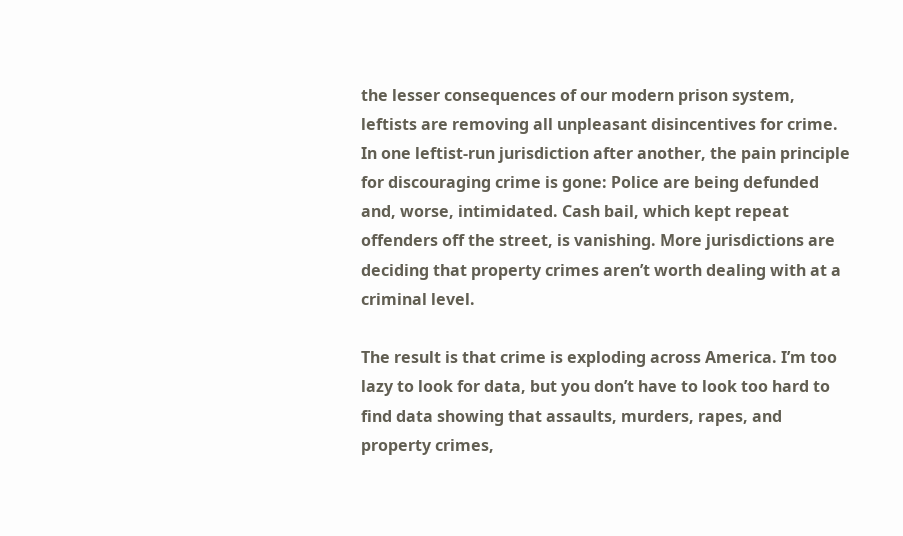the lesser consequences of our modern prison system, leftists are removing all unpleasant disincentives for crime. In one leftist-run jurisdiction after another, the pain principle for discouraging crime is gone: Police are being defunded and, worse, intimidated. Cash bail, which kept repeat offenders off the street, is vanishing. More jurisdictions are deciding that property crimes aren’t worth dealing with at a criminal level.

The result is that crime is exploding across America. I’m too lazy to look for data, but you don’t have to look too hard to find data showing that assaults, murders, rapes, and property crimes,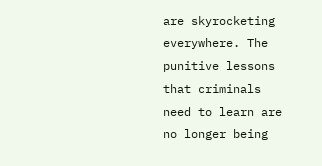are skyrocketing everywhere. The punitive lessons that criminals need to learn are no longer being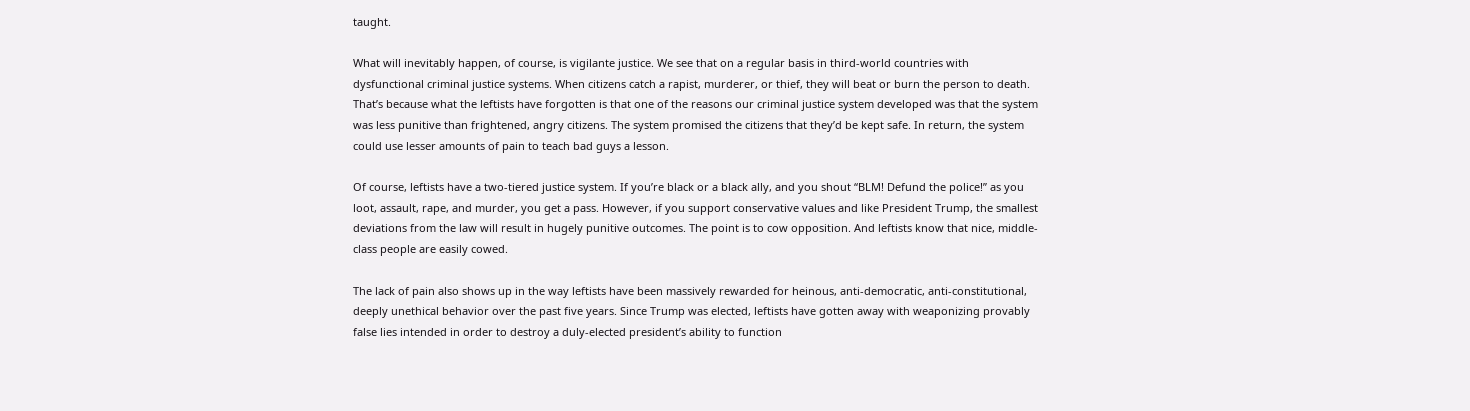taught.

What will inevitably happen, of course, is vigilante justice. We see that on a regular basis in third-world countries with dysfunctional criminal justice systems. When citizens catch a rapist, murderer, or thief, they will beat or burn the person to death. That’s because what the leftists have forgotten is that one of the reasons our criminal justice system developed was that the system was less punitive than frightened, angry citizens. The system promised the citizens that they’d be kept safe. In return, the system could use lesser amounts of pain to teach bad guys a lesson.

Of course, leftists have a two-tiered justice system. If you’re black or a black ally, and you shout “BLM! Defund the police!” as you loot, assault, rape, and murder, you get a pass. However, if you support conservative values and like President Trump, the smallest deviations from the law will result in hugely punitive outcomes. The point is to cow opposition. And leftists know that nice, middle-class people are easily cowed.

The lack of pain also shows up in the way leftists have been massively rewarded for heinous, anti-democratic, anti-constitutional, deeply unethical behavior over the past five years. Since Trump was elected, leftists have gotten away with weaponizing provably false lies intended in order to destroy a duly-elected president’s ability to function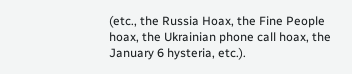(etc., the Russia Hoax, the Fine People hoax, the Ukrainian phone call hoax, the January 6 hysteria, etc.).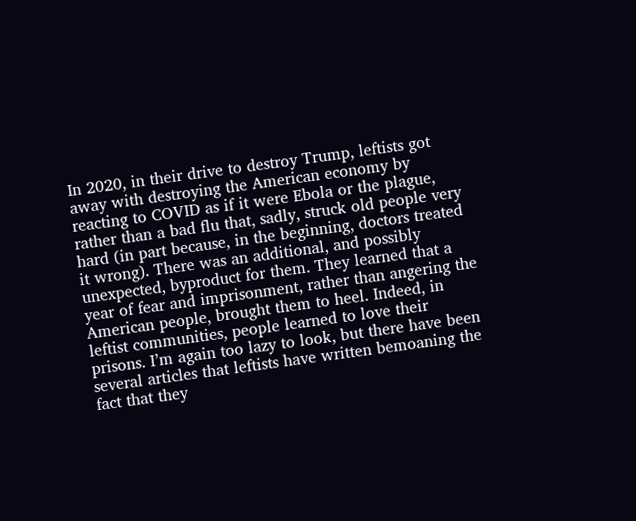In 2020, in their drive to destroy Trump, leftists got away with destroying the American economy by reacting to COVID as if it were Ebola or the plague, rather than a bad flu that, sadly, struck old people very hard (in part because, in the beginning, doctors treated it wrong). There was an additional, and possibly unexpected, byproduct for them. They learned that a year of fear and imprisonment, rather than angering the American people, brought them to heel. Indeed, in leftist communities, people learned to love their prisons. I’m again too lazy to look, but there have been several articles that leftists have written bemoaning the fact that they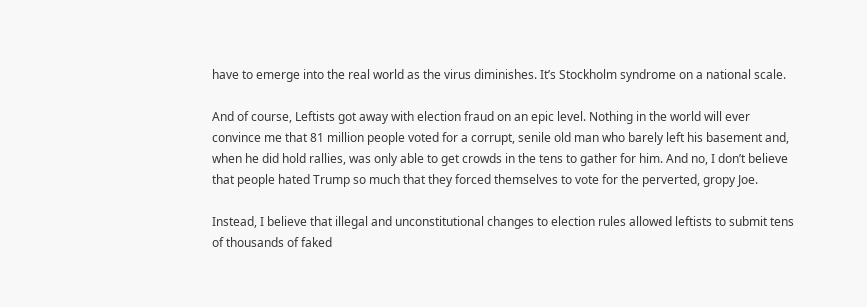have to emerge into the real world as the virus diminishes. It’s Stockholm syndrome on a national scale.

And of course, Leftists got away with election fraud on an epic level. Nothing in the world will ever convince me that 81 million people voted for a corrupt, senile old man who barely left his basement and, when he did hold rallies, was only able to get crowds in the tens to gather for him. And no, I don’t believe that people hated Trump so much that they forced themselves to vote for the perverted, gropy Joe.

Instead, I believe that illegal and unconstitutional changes to election rules allowed leftists to submit tens of thousands of faked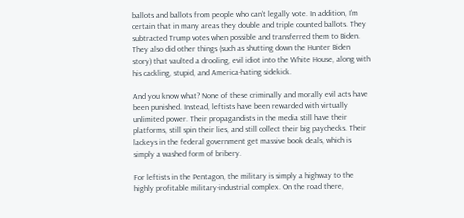ballots and ballots from people who can’t legally vote. In addition, I’m certain that in many areas they double and triple counted ballots. They subtracted Trump votes when possible and transferred them to Biden. They also did other things (such as shutting down the Hunter Biden story) that vaulted a drooling, evil idiot into the White House, along with his cackling, stupid, and America-hating sidekick.

And you know what? None of these criminally and morally evil acts have been punished. Instead, leftists have been rewarded with virtually unlimited power. Their propagandists in the media still have their platforms, still spin their lies, and still collect their big paychecks. Their lackeys in the federal government get massive book deals, which is simply a washed form of bribery.

For leftists in the Pentagon, the military is simply a highway to the highly profitable military-industrial complex. On the road there,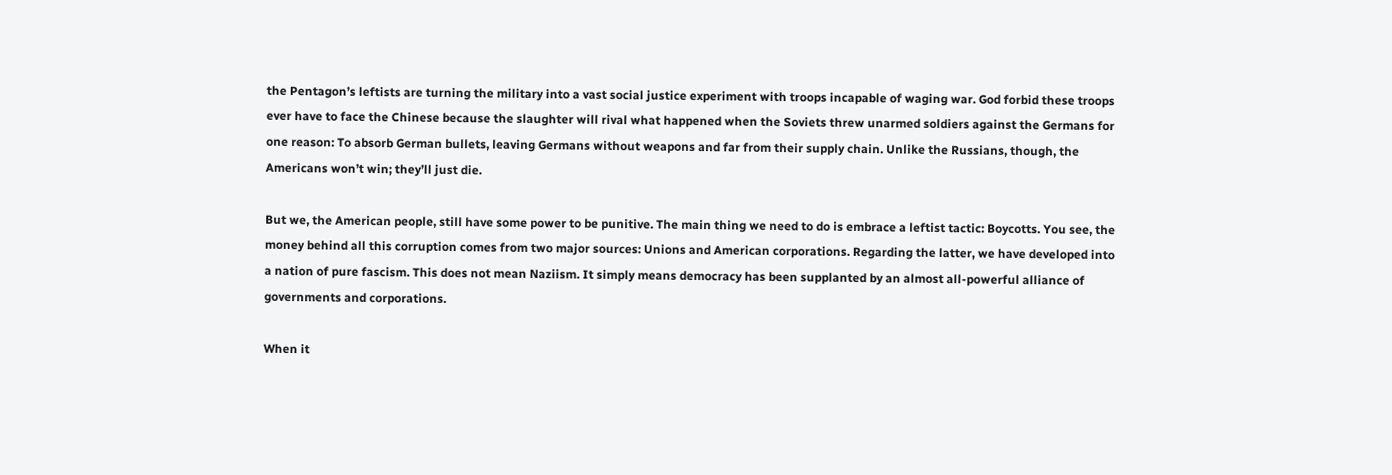the Pentagon’s leftists are turning the military into a vast social justice experiment with troops incapable of waging war. God forbid these troops ever have to face the Chinese because the slaughter will rival what happened when the Soviets threw unarmed soldiers against the Germans for one reason: To absorb German bullets, leaving Germans without weapons and far from their supply chain. Unlike the Russians, though, the Americans won’t win; they’ll just die.

But we, the American people, still have some power to be punitive. The main thing we need to do is embrace a leftist tactic: Boycotts. You see, the money behind all this corruption comes from two major sources: Unions and American corporations. Regarding the latter, we have developed into a nation of pure fascism. This does not mean Naziism. It simply means democracy has been supplanted by an almost all-powerful alliance of governments and corporations.

When it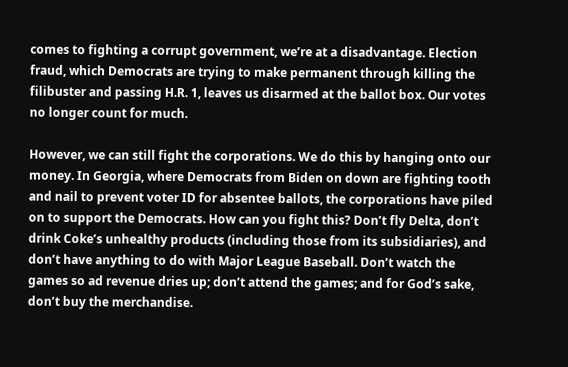comes to fighting a corrupt government, we’re at a disadvantage. Election fraud, which Democrats are trying to make permanent through killing the filibuster and passing H.R. 1, leaves us disarmed at the ballot box. Our votes no longer count for much.

However, we can still fight the corporations. We do this by hanging onto our money. In Georgia, where Democrats from Biden on down are fighting tooth and nail to prevent voter ID for absentee ballots, the corporations have piled on to support the Democrats. How can you fight this? Don’t fly Delta, don’t drink Coke’s unhealthy products (including those from its subsidiaries), and don’t have anything to do with Major League Baseball. Don’t watch the games so ad revenue dries up; don’t attend the games; and for God’s sake, don’t buy the merchandise.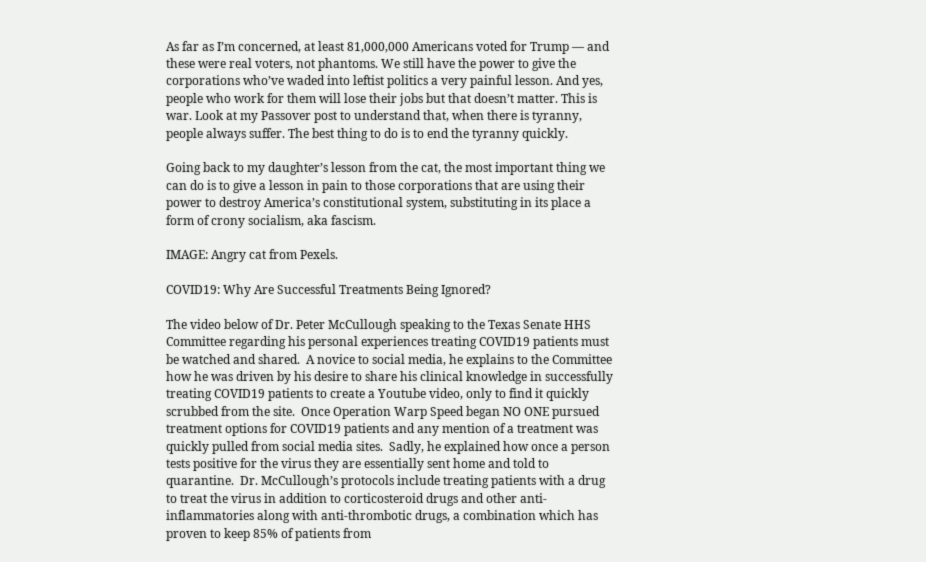As far as I’m concerned, at least 81,000,000 Americans voted for Trump — and these were real voters, not phantoms. We still have the power to give the corporations who’ve waded into leftist politics a very painful lesson. And yes, people who work for them will lose their jobs but that doesn’t matter. This is war. Look at my Passover post to understand that, when there is tyranny, people always suffer. The best thing to do is to end the tyranny quickly.

Going back to my daughter’s lesson from the cat, the most important thing we can do is to give a lesson in pain to those corporations that are using their power to destroy America’s constitutional system, substituting in its place a form of crony socialism, aka fascism.

IMAGE: Angry cat from Pexels.

COVID19: Why Are Successful Treatments Being Ignored?

The video below of Dr. Peter McCullough speaking to the Texas Senate HHS Committee regarding his personal experiences treating COVID19 patients must be watched and shared.  A novice to social media, he explains to the Committee how he was driven by his desire to share his clinical knowledge in successfully treating COVID19 patients to create a Youtube video, only to find it quickly scrubbed from the site.  Once Operation Warp Speed began NO ONE pursued treatment options for COVID19 patients and any mention of a treatment was quickly pulled from social media sites.  Sadly, he explained how once a person tests positive for the virus they are essentially sent home and told to quarantine.  Dr. McCullough’s protocols include treating patients with a drug to treat the virus in addition to corticosteroid drugs and other anti-inflammatories along with anti-thrombotic drugs, a combination which has proven to keep 85% of patients from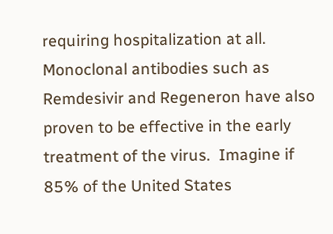requiring hospitalization at all.  Monoclonal antibodies such as Remdesivir and Regeneron have also proven to be effective in the early treatment of the virus.  Imagine if 85% of the United States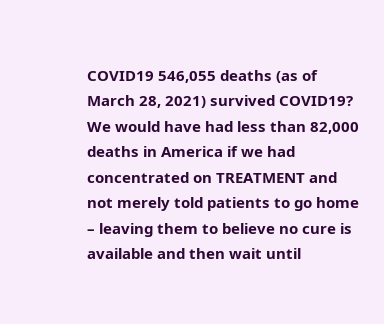COVID19 546,055 deaths (as of March 28, 2021) survived COVID19?  We would have had less than 82,000 deaths in America if we had concentrated on TREATMENT and not merely told patients to go home – leaving them to believe no cure is available and then wait until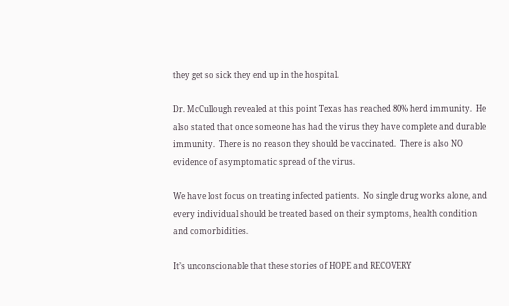they get so sick they end up in the hospital.

Dr. McCullough revealed at this point Texas has reached 80% herd immunity.  He also stated that once someone has had the virus they have complete and durable immunity.  There is no reason they should be vaccinated.  There is also NO evidence of asymptomatic spread of the virus.

We have lost focus on treating infected patients.  No single drug works alone, and every individual should be treated based on their symptoms, health condition and comorbidities.

It’s unconscionable that these stories of HOPE and RECOVERY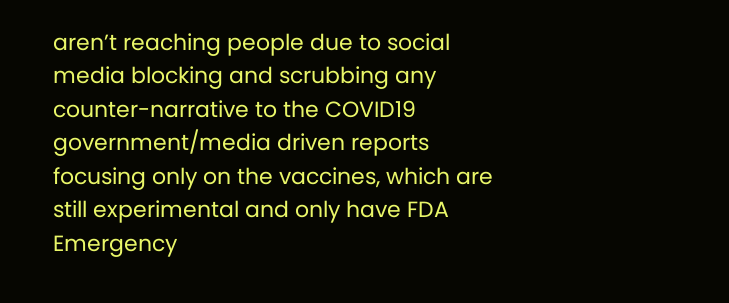aren’t reaching people due to social media blocking and scrubbing any counter-narrative to the COVID19 government/media driven reports focusing only on the vaccines, which are still experimental and only have FDA Emergency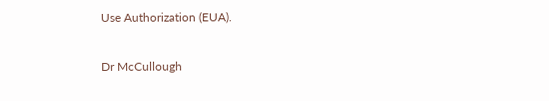Use Authorization (EUA).

Dr McCullough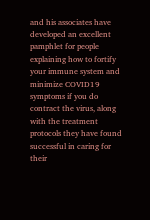and his associates have developed an excellent pamphlet for people explaining how to fortify your immune system and minimize COVID19 symptoms if you do contract the virus, along with the treatment protocols they have found successful in caring for their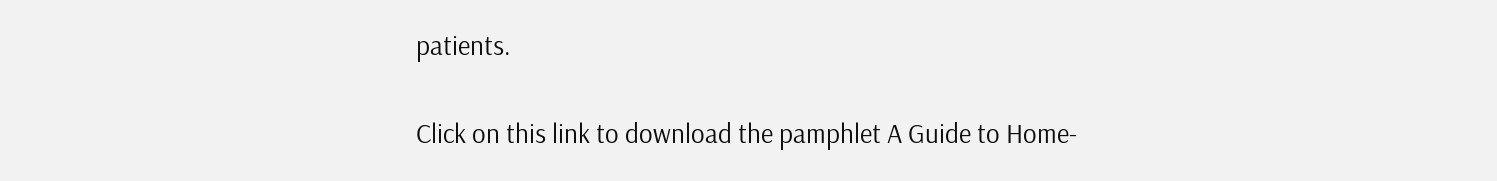patients.

Click on this link to download the pamphlet A Guide to Home-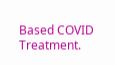Based COVID Treatment.